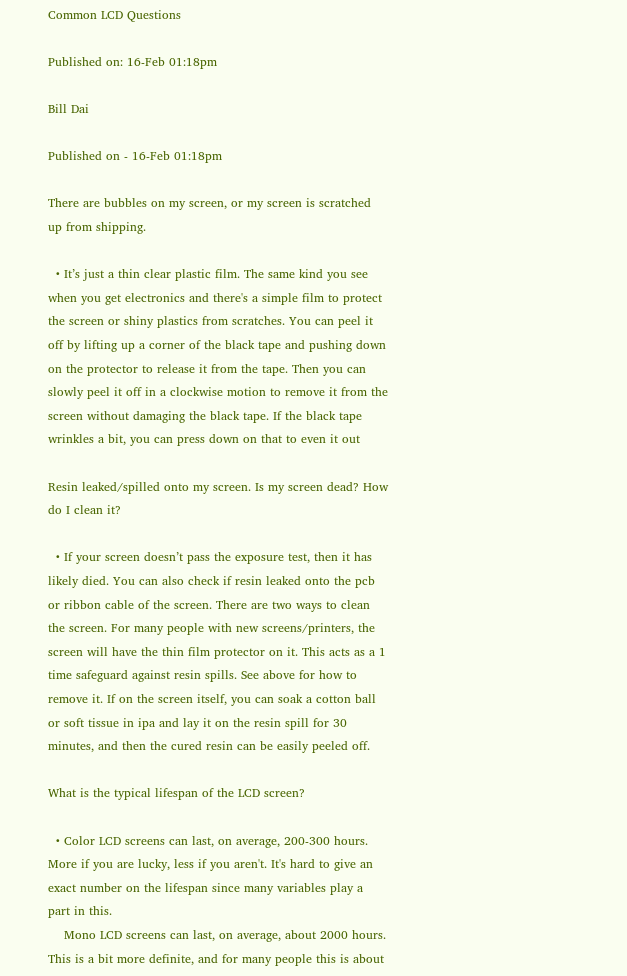Common LCD Questions

Published on: 16-Feb 01:18pm

Bill Dai

Published on - 16-Feb 01:18pm

There are bubbles on my screen, or my screen is scratched up from shipping.

  • It’s just a thin clear plastic film. The same kind you see when you get electronics and there's a simple film to protect the screen or shiny plastics from scratches. You can peel it off by lifting up a corner of the black tape and pushing down on the protector to release it from the tape. Then you can slowly peel it off in a clockwise motion to remove it from the screen without damaging the black tape. If the black tape wrinkles a bit, you can press down on that to even it out

Resin leaked/spilled onto my screen. Is my screen dead? How do I clean it?

  • If your screen doesn’t pass the exposure test, then it has likely died. You can also check if resin leaked onto the pcb or ribbon cable of the screen. There are two ways to clean the screen. For many people with new screens/printers, the screen will have the thin film protector on it. This acts as a 1 time safeguard against resin spills. See above for how to remove it. If on the screen itself, you can soak a cotton ball or soft tissue in ipa and lay it on the resin spill for 30 minutes, and then the cured resin can be easily peeled off.

What is the typical lifespan of the LCD screen?

  • Color LCD screens can last, on average, 200-300 hours. More if you are lucky, less if you aren't. It's hard to give an exact number on the lifespan since many variables play a part in this.
    Mono LCD screens can last, on average, about 2000 hours. This is a bit more definite, and for many people this is about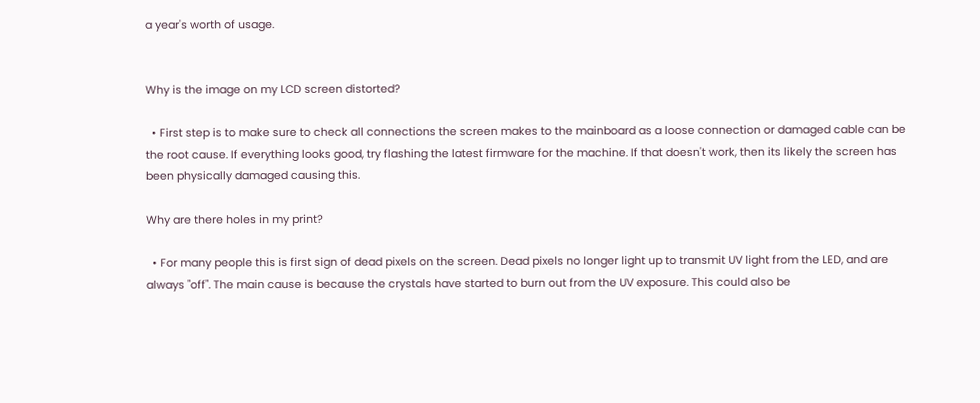a year's worth of usage.


Why is the image on my LCD screen distorted?

  • First step is to make sure to check all connections the screen makes to the mainboard as a loose connection or damaged cable can be the root cause. If everything looks good, try flashing the latest firmware for the machine. If that doesn't work, then its likely the screen has been physically damaged causing this.

Why are there holes in my print?

  • For many people this is first sign of dead pixels on the screen. Dead pixels no longer light up to transmit UV light from the LED, and are always "off". The main cause is because the crystals have started to burn out from the UV exposure. This could also be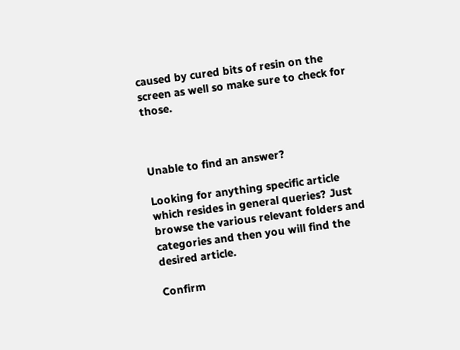caused by cured bits of resin on the screen as well so make sure to check for those.



Unable to find an answer?

Looking for anything specific article which resides in general queries? Just browse the various relevant folders and categories and then you will find the desired article.

Confirm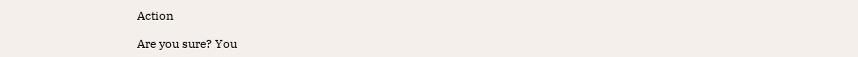Action

Are you sure? You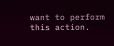want to perform this action.